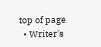top of page
  • Writer's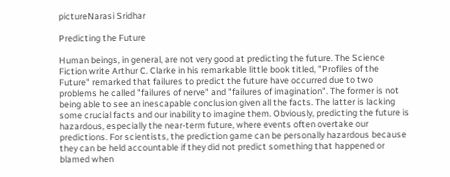pictureNarasi Sridhar

Predicting the Future

Human beings, in general, are not very good at predicting the future. The Science Fiction write Arthur C. Clarke in his remarkable little book titled, "Profiles of the Future" remarked that failures to predict the future have occurred due to two problems he called "failures of nerve" and "failures of imagination". The former is not being able to see an inescapable conclusion given all the facts. The latter is lacking some crucial facts and our inability to imagine them. Obviously, predicting the future is hazardous, especially the near-term future, where events often overtake our predictions. For scientists, the prediction game can be personally hazardous because they can be held accountable if they did not predict something that happened or blamed when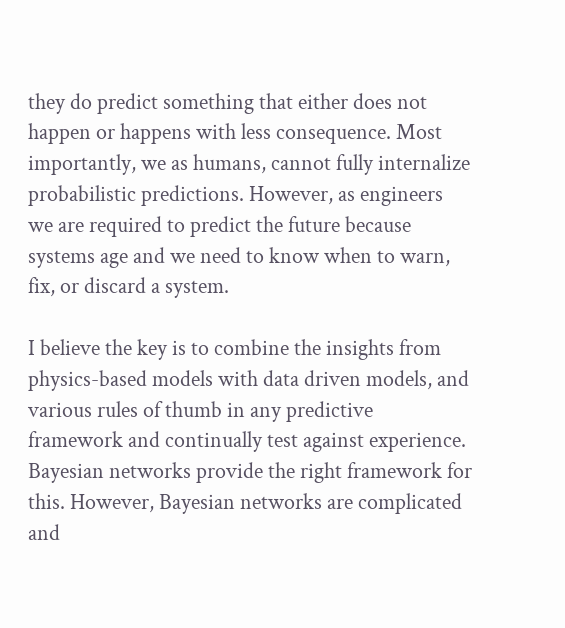they do predict something that either does not happen or happens with less consequence. Most importantly, we as humans, cannot fully internalize probabilistic predictions. However, as engineers we are required to predict the future because systems age and we need to know when to warn, fix, or discard a system.

I believe the key is to combine the insights from physics-based models with data driven models, and various rules of thumb in any predictive framework and continually test against experience. Bayesian networks provide the right framework for this. However, Bayesian networks are complicated and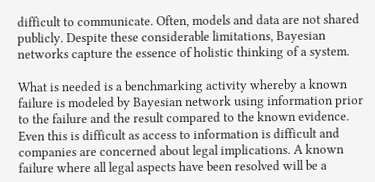difficult to communicate. Often, models and data are not shared publicly. Despite these considerable limitations, Bayesian networks capture the essence of holistic thinking of a system.

What is needed is a benchmarking activity whereby a known failure is modeled by Bayesian network using information prior to the failure and the result compared to the known evidence. Even this is difficult as access to information is difficult and companies are concerned about legal implications. A known failure where all legal aspects have been resolved will be a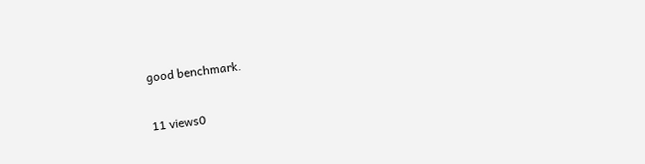good benchmark.

11 views0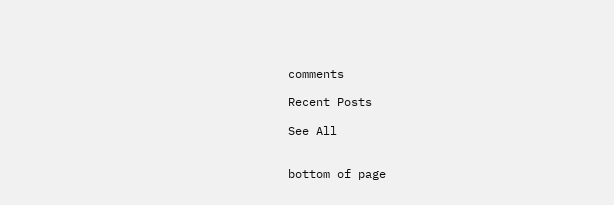comments

Recent Posts

See All


bottom of page